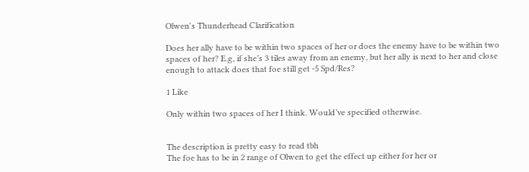Olwen's Thunderhead Clarification

Does her ally have to be within two spaces of her or does the enemy have to be within two spaces of her? E.g, if she’s 3 tiles away from an enemy, but her ally is next to her and close enough to attack does that foe still get -5 Spd/Res?

1 Like

Only within two spaces of her I think. Would’ve specified otherwise.


The description is pretty easy to read tbh
The foe has to be in 2 range of Olwen to get the effect up either for her or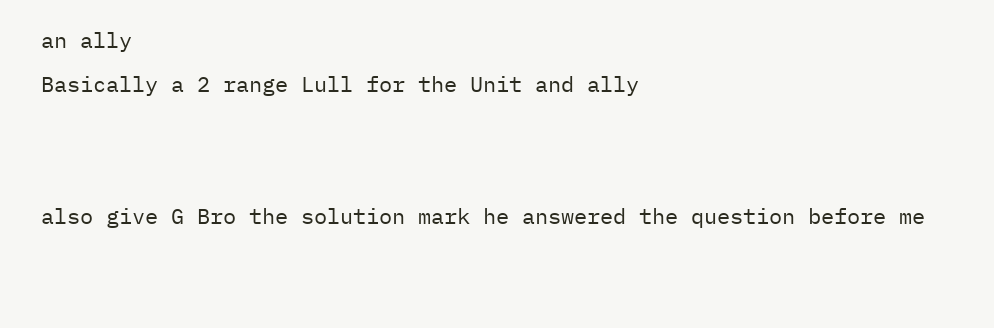an ally
Basically a 2 range Lull for the Unit and ally


also give G Bro the solution mark he answered the question before me